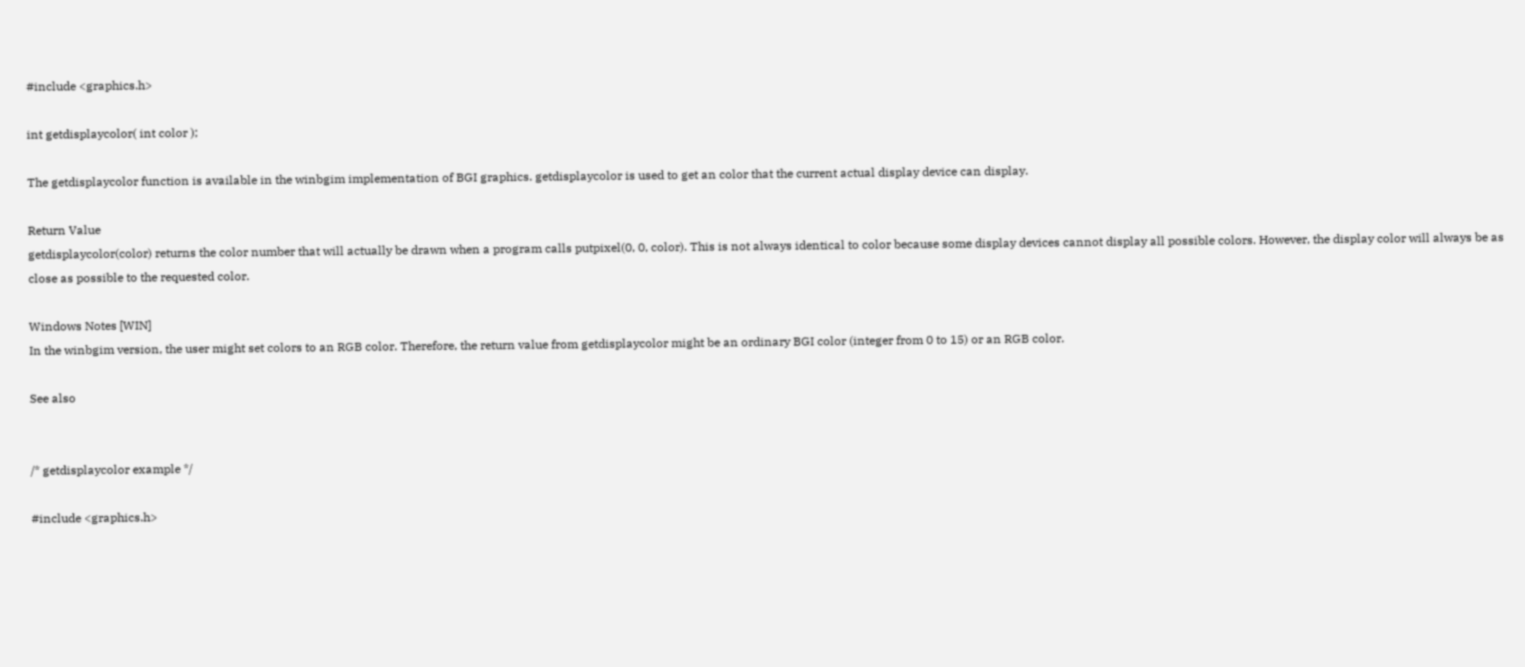#include <graphics.h>

int getdisplaycolor( int color );

The getdisplaycolor function is available in the winbgim implementation of BGI graphics. getdisplaycolor is used to get an color that the current actual display device can display.

Return Value
getdisplaycolor(color) returns the color number that will actually be drawn when a program calls putpixel(0, 0, color). This is not always identical to color because some display devices cannot display all possible colors. However, the display color will always be as close as possible to the requested color.

Windows Notes [WIN]
In the winbgim version, the user might set colors to an RGB color. Therefore, the return value from getdisplaycolor might be an ordinary BGI color (integer from 0 to 15) or an RGB color.

See also


/* getdisplaycolor example */

#include <graphics.h>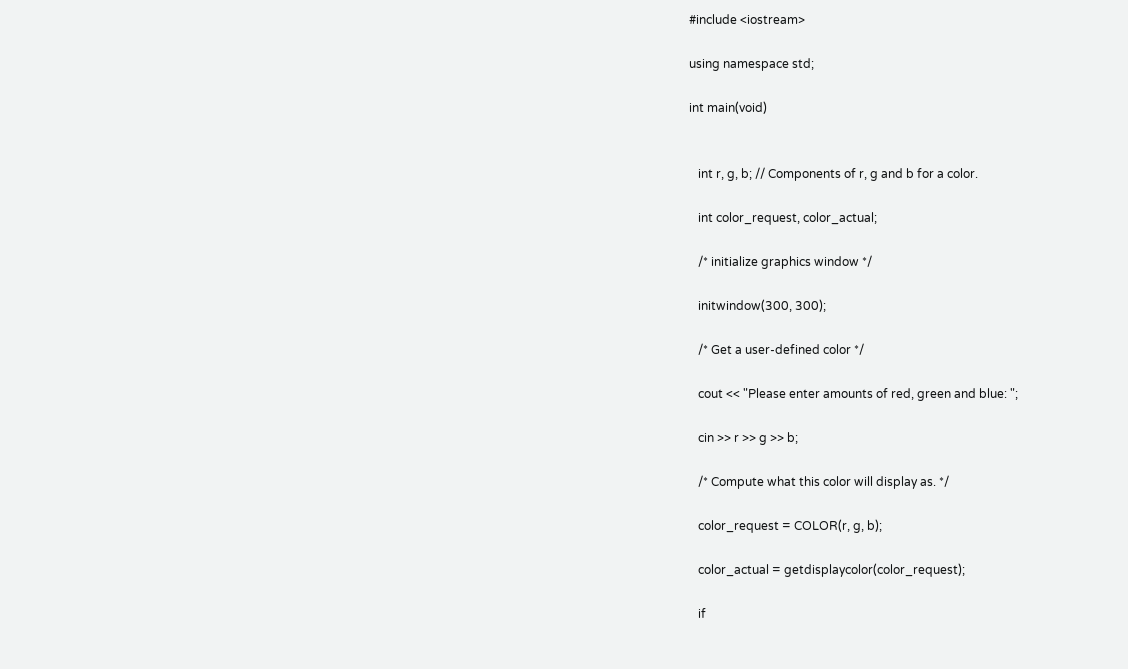#include <iostream>

using namespace std;

int main(void)


   int r, g, b; // Components of r, g and b for a color.

   int color_request, color_actual;

   /* initialize graphics window */

   initwindow(300, 300);

   /* Get a user-defined color */

   cout << "Please enter amounts of red, green and blue: ";

   cin >> r >> g >> b;

   /* Compute what this color will display as. */

   color_request = COLOR(r, g, b);

   color_actual = getdisplaycolor(color_request);

   if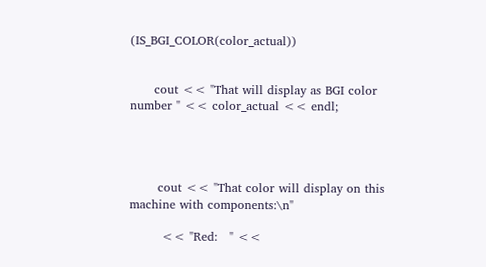(IS_BGI_COLOR(color_actual))


      cout << "That will display as BGI color number " << color_actual << endl;




       cout << "That color will display on this machine with components:\n"

        << "Red:   " <<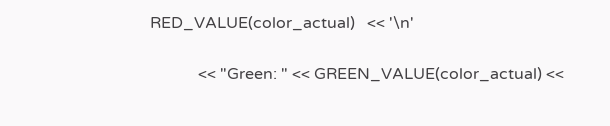RED_VALUE(color_actual)   << '\n'

            << "Green: " << GREEN_VALUE(color_actual) <<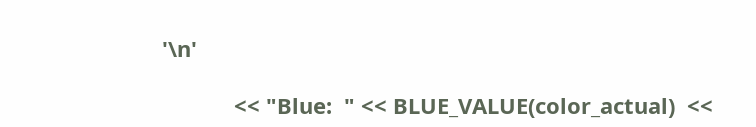'\n'

            << "Blue:  " << BLUE_VALUE(color_actual)  <<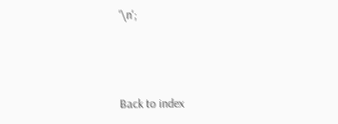'\n';



Back to index